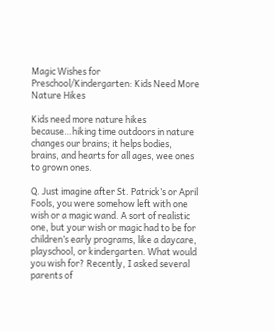Magic Wishes for Preschool/Kindergarten: Kids Need More Nature Hikes

Kids need more nature hikes because…hiking time outdoors in nature changes our brains; it helps bodies, brains, and hearts for all ages, wee ones to grown ones.

Q. Just imagine after St. Patrick’s or April Fools, you were somehow left with one wish or a magic wand. A sort of realistic one, but your wish or magic had to be for children’s early programs, like a daycare, playschool, or kindergarten. What would you wish for? Recently, I asked several parents of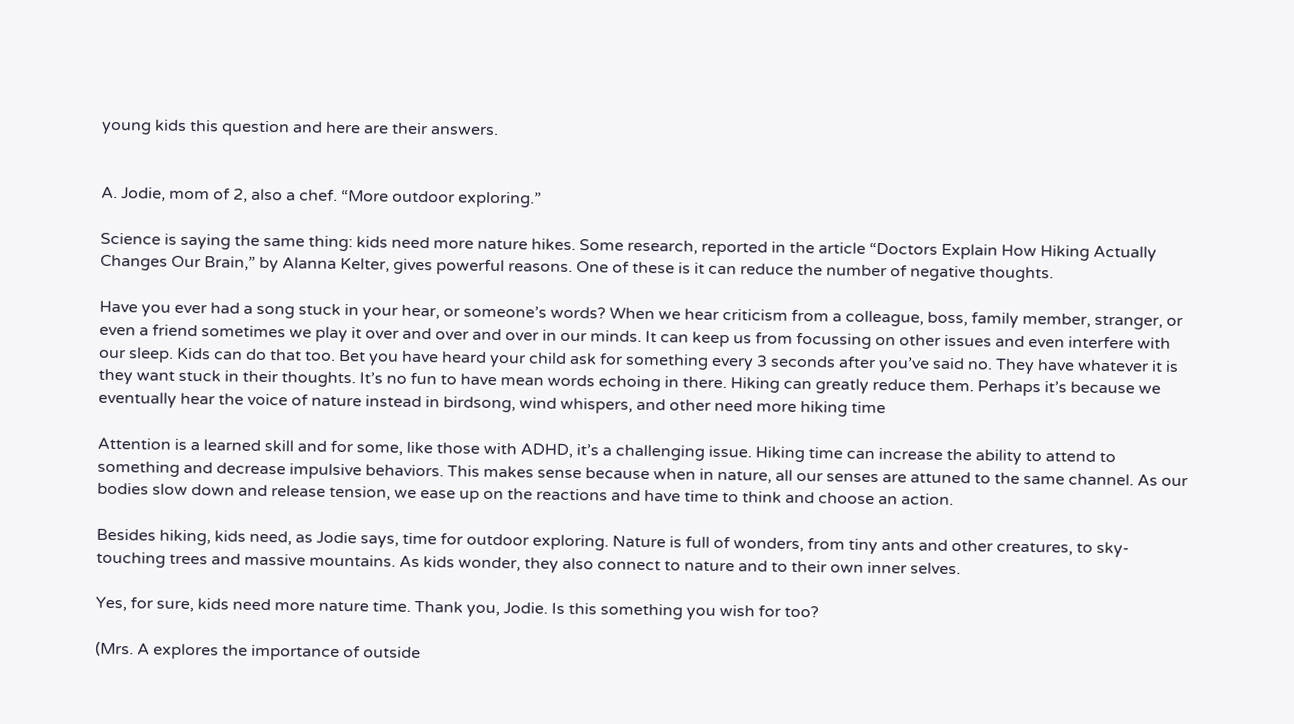young kids this question and here are their answers.


A. Jodie, mom of 2, also a chef. “More outdoor exploring.”

Science is saying the same thing: kids need more nature hikes. Some research, reported in the article “Doctors Explain How Hiking Actually Changes Our Brain,” by Alanna Kelter, gives powerful reasons. One of these is it can reduce the number of negative thoughts.

Have you ever had a song stuck in your hear, or someone’s words? When we hear criticism from a colleague, boss, family member, stranger, or even a friend sometimes we play it over and over and over in our minds. It can keep us from focussing on other issues and even interfere with our sleep. Kids can do that too. Bet you have heard your child ask for something every 3 seconds after you’ve said no. They have whatever it is they want stuck in their thoughts. It’s no fun to have mean words echoing in there. Hiking can greatly reduce them. Perhaps it’s because we eventually hear the voice of nature instead in birdsong, wind whispers, and other need more hiking time

Attention is a learned skill and for some, like those with ADHD, it’s a challenging issue. Hiking time can increase the ability to attend to something and decrease impulsive behaviors. This makes sense because when in nature, all our senses are attuned to the same channel. As our bodies slow down and release tension, we ease up on the reactions and have time to think and choose an action.

Besides hiking, kids need, as Jodie says, time for outdoor exploring. Nature is full of wonders, from tiny ants and other creatures, to sky-touching trees and massive mountains. As kids wonder, they also connect to nature and to their own inner selves.

Yes, for sure, kids need more nature time. Thank you, Jodie. Is this something you wish for too?

(Mrs. A explores the importance of outside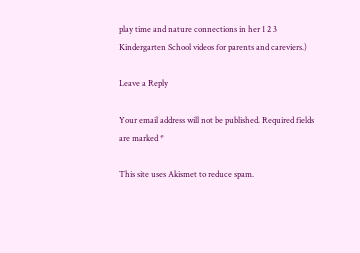play time and nature connections in her 1 2 3 Kindergarten School videos for parents and careviers.)

Leave a Reply

Your email address will not be published. Required fields are marked *

This site uses Akismet to reduce spam.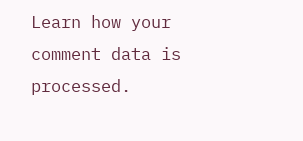Learn how your comment data is processed.